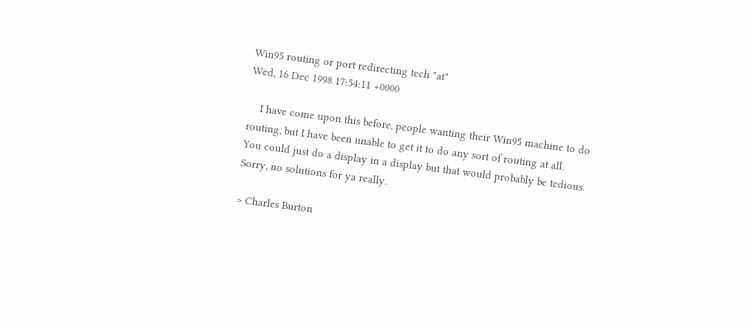Win95 routing or port redirecting tech "at"
Wed, 16 Dec 1998 17:54:11 +0000

    I have come upon this before, people wanting their Win95 machine to do
routing, but I have been unable to get it to do any sort of routing at all.
You could just do a display in a display but that would probably be tedious.
Sorry, no solutions for ya really.

> Charles Burton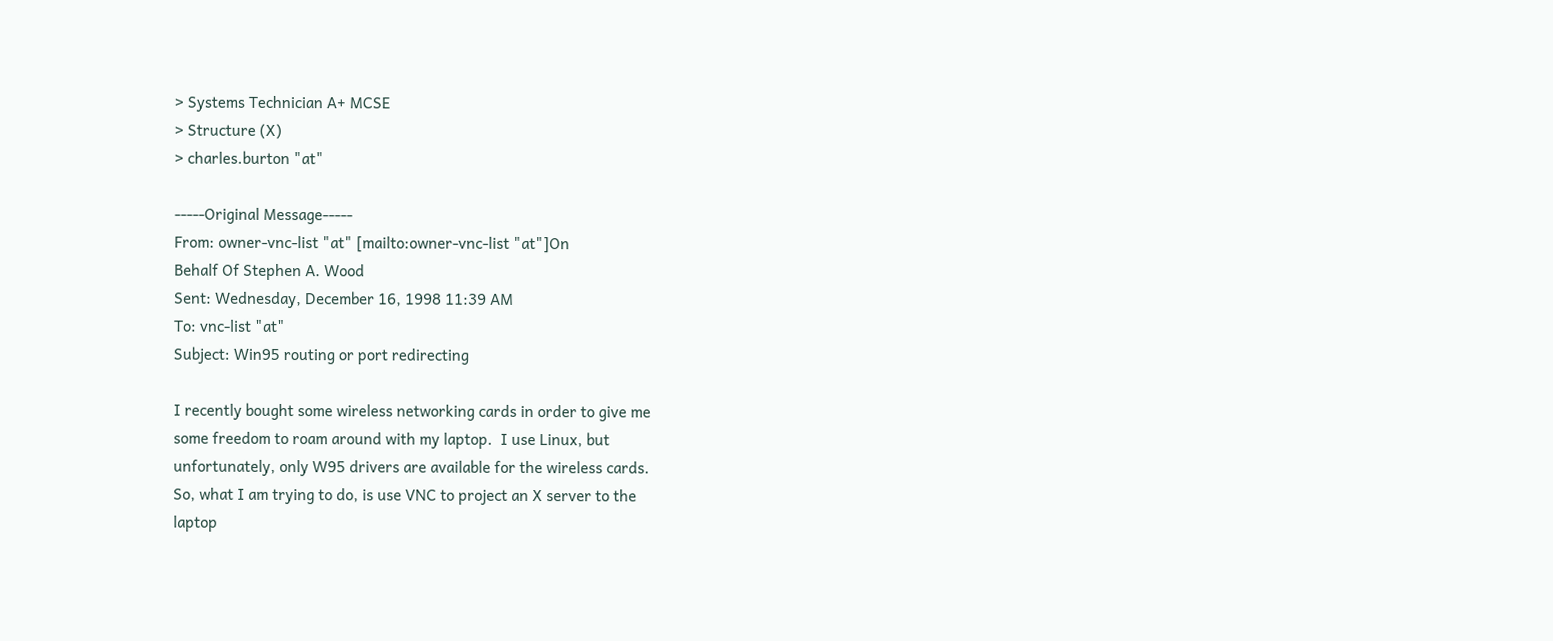> Systems Technician A+ MCSE
> Structure (X)
> charles.burton "at"

-----Original Message-----
From: owner-vnc-list "at" [mailto:owner-vnc-list "at"]On
Behalf Of Stephen A. Wood
Sent: Wednesday, December 16, 1998 11:39 AM
To: vnc-list "at"
Subject: Win95 routing or port redirecting

I recently bought some wireless networking cards in order to give me
some freedom to roam around with my laptop.  I use Linux, but
unfortunately, only W95 drivers are available for the wireless cards.
So, what I am trying to do, is use VNC to project an X server to the
laptop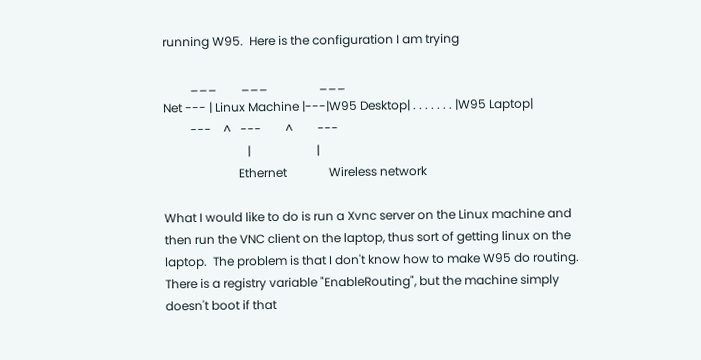running W95.  Here is the configuration I am trying

         ___        ___                 ___
Net --- | Linux Machine |---|W95 Desktop| . . . . . . . |W95 Laptop|
         ---    ^   ---        ^        ---
                            |                      |
                         Ethernet              Wireless network

What I would like to do is run a Xvnc server on the Linux machine and
then run the VNC client on the laptop, thus sort of getting linux on the
laptop.  The problem is that I don't know how to make W95 do routing.
There is a registry variable "EnableRouting", but the machine simply
doesn't boot if that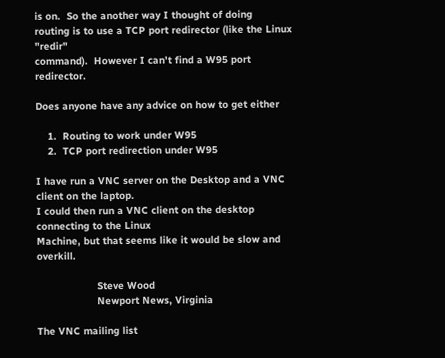is on.  So the another way I thought of doing
routing is to use a TCP port redirector (like the Linux "redir"
command).  However I can't find a W95 port redirector.

Does anyone have any advice on how to get either

    1.  Routing to work under W95
    2.  TCP port redirection under W95

I have run a VNC server on the Desktop and a VNC client on the laptop.
I could then run a VNC client on the desktop connecting to the Linux
Machine, but that seems like it would be slow and overkill.

                    Steve Wood
                    Newport News, Virginia

The VNC mailing list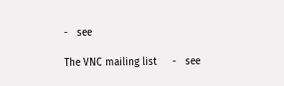-   see

The VNC mailing list     -   see